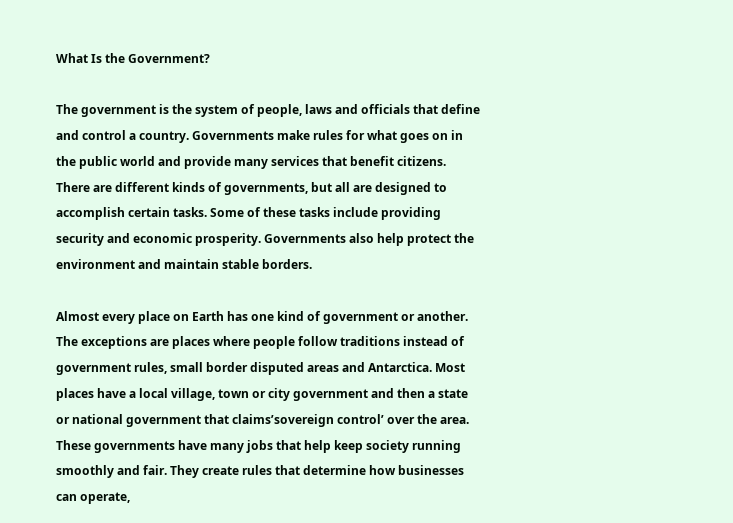What Is the Government?

The government is the system of people, laws and officials that define and control a country. Governments make rules for what goes on in the public world and provide many services that benefit citizens. There are different kinds of governments, but all are designed to accomplish certain tasks. Some of these tasks include providing security and economic prosperity. Governments also help protect the environment and maintain stable borders.

Almost every place on Earth has one kind of government or another. The exceptions are places where people follow traditions instead of government rules, small border disputed areas and Antarctica. Most places have a local village, town or city government and then a state or national government that claims’sovereign control’ over the area. These governments have many jobs that help keep society running smoothly and fair. They create rules that determine how businesses can operate,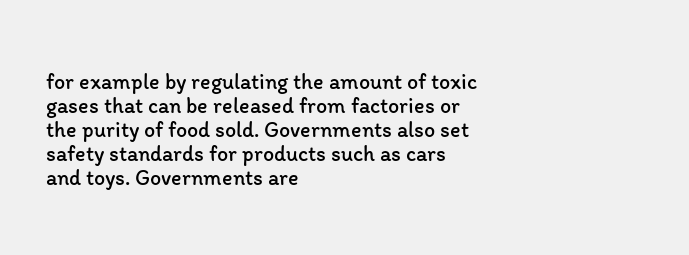for example by regulating the amount of toxic gases that can be released from factories or the purity of food sold. Governments also set safety standards for products such as cars and toys. Governments are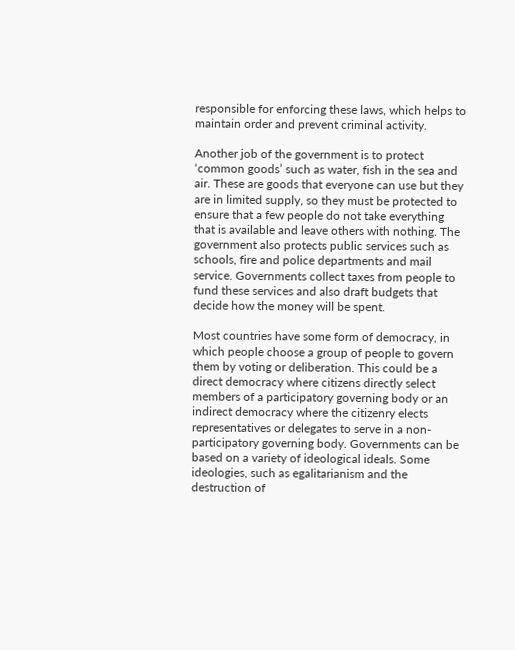responsible for enforcing these laws, which helps to maintain order and prevent criminal activity.

Another job of the government is to protect ‘common goods’ such as water, fish in the sea and air. These are goods that everyone can use but they are in limited supply, so they must be protected to ensure that a few people do not take everything that is available and leave others with nothing. The government also protects public services such as schools, fire and police departments and mail service. Governments collect taxes from people to fund these services and also draft budgets that decide how the money will be spent.

Most countries have some form of democracy, in which people choose a group of people to govern them by voting or deliberation. This could be a direct democracy where citizens directly select members of a participatory governing body or an indirect democracy where the citizenry elects representatives or delegates to serve in a non-participatory governing body. Governments can be based on a variety of ideological ideals. Some ideologies, such as egalitarianism and the destruction of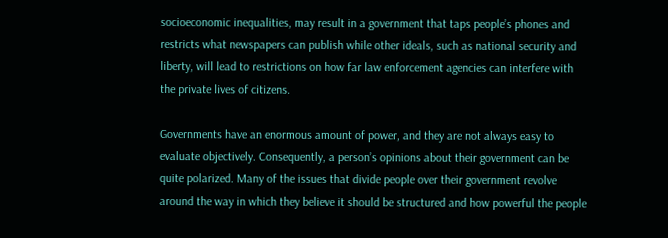socioeconomic inequalities, may result in a government that taps people’s phones and restricts what newspapers can publish while other ideals, such as national security and liberty, will lead to restrictions on how far law enforcement agencies can interfere with the private lives of citizens.

Governments have an enormous amount of power, and they are not always easy to evaluate objectively. Consequently, a person’s opinions about their government can be quite polarized. Many of the issues that divide people over their government revolve around the way in which they believe it should be structured and how powerful the people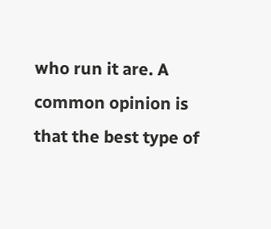who run it are. A common opinion is that the best type of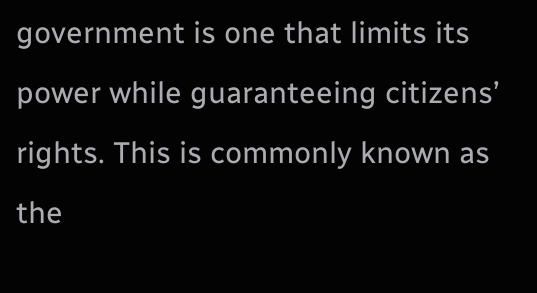government is one that limits its power while guaranteeing citizens’ rights. This is commonly known as the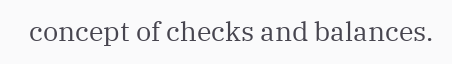concept of checks and balances.